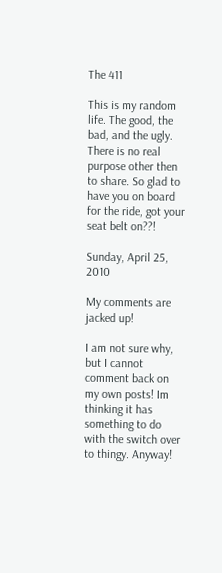The 411

This is my random life. The good, the bad, and the ugly. There is no real purpose other then to share. So glad to have you on board for the ride, got your seat belt on??!

Sunday, April 25, 2010

My comments are jacked up!

I am not sure why, but I cannot comment back on my own posts! Im thinking it has something to do with the switch over to thingy. Anyway!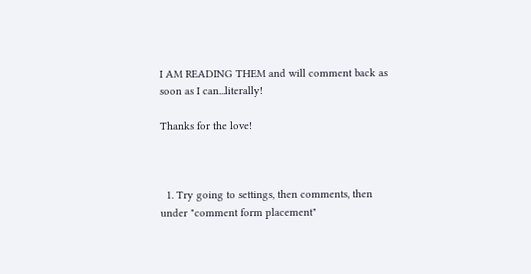I AM READING THEM and will comment back as soon as I can...literally!

Thanks for the love!



  1. Try going to settings, then comments, then under "comment form placement"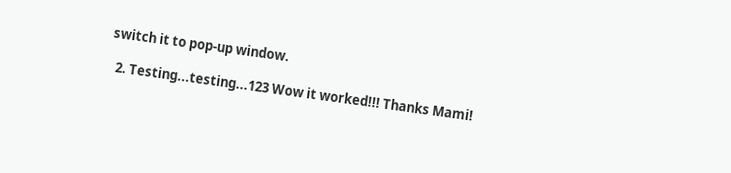switch it to pop-up window.

  2. Testing...testing...123 Wow it worked!!! Thanks Mami!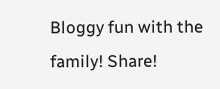Bloggy fun with the family! Share!